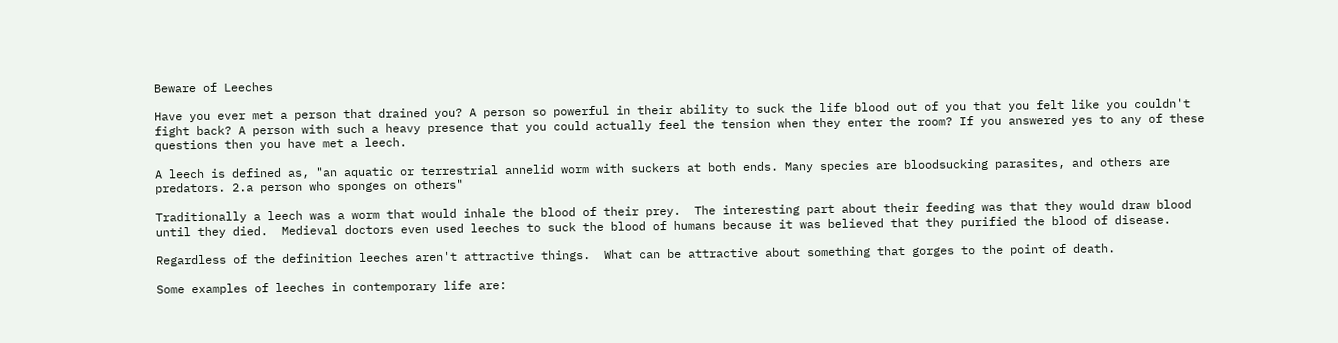Beware of Leeches

Have you ever met a person that drained you? A person so powerful in their ability to suck the life blood out of you that you felt like you couldn't fight back? A person with such a heavy presence that you could actually feel the tension when they enter the room? If you answered yes to any of these questions then you have met a leech.

A leech is defined as, "an aquatic or terrestrial annelid worm with suckers at both ends. Many species are bloodsucking parasites, and others are predators. 2.a person who sponges on others"

Traditionally a leech was a worm that would inhale the blood of their prey.  The interesting part about their feeding was that they would draw blood until they died.  Medieval doctors even used leeches to suck the blood of humans because it was believed that they purified the blood of disease.

Regardless of the definition leeches aren't attractive things.  What can be attractive about something that gorges to the point of death.

Some examples of leeches in contemporary life are: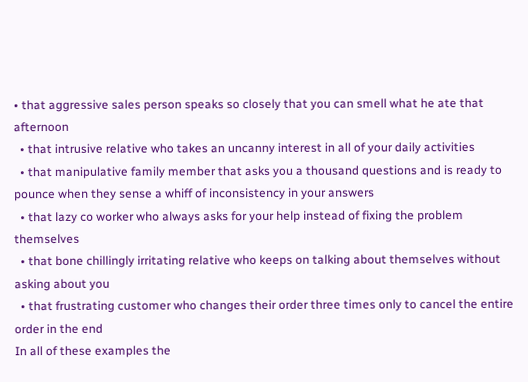• that aggressive sales person speaks so closely that you can smell what he ate that afternoon
  • that intrusive relative who takes an uncanny interest in all of your daily activities
  • that manipulative family member that asks you a thousand questions and is ready to pounce when they sense a whiff of inconsistency in your answers
  • that lazy co worker who always asks for your help instead of fixing the problem themselves
  • that bone chillingly irritating relative who keeps on talking about themselves without asking about you
  • that frustrating customer who changes their order three times only to cancel the entire order in the end
In all of these examples the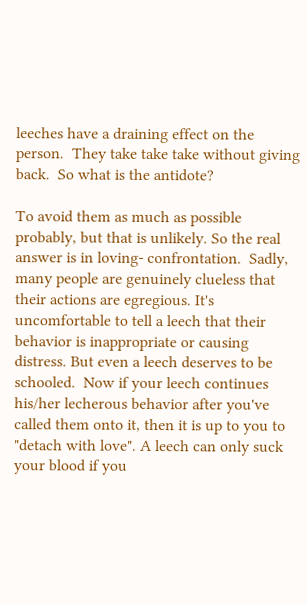leeches have a draining effect on the person.  They take take take without giving back.  So what is the antidote?

To avoid them as much as possible probably, but that is unlikely. So the real answer is in loving- confrontation.  Sadly, many people are genuinely clueless that their actions are egregious. It's uncomfortable to tell a leech that their behavior is inappropriate or causing distress. But even a leech deserves to be schooled.  Now if your leech continues his/her lecherous behavior after you've called them onto it, then it is up to you to "detach with love". A leech can only suck your blood if you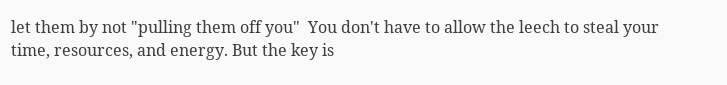let them by not "pulling them off you"  You don't have to allow the leech to steal your time, resources, and energy. But the key is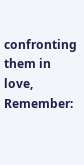confronting them in love,  Remember: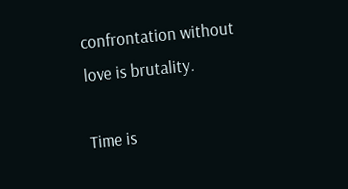confrontation without love is brutality.

Time is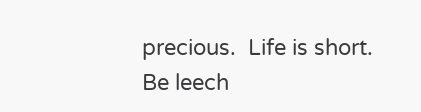precious.  Life is short.  Be leech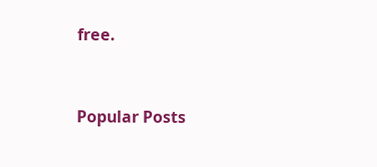free.


Popular Posts